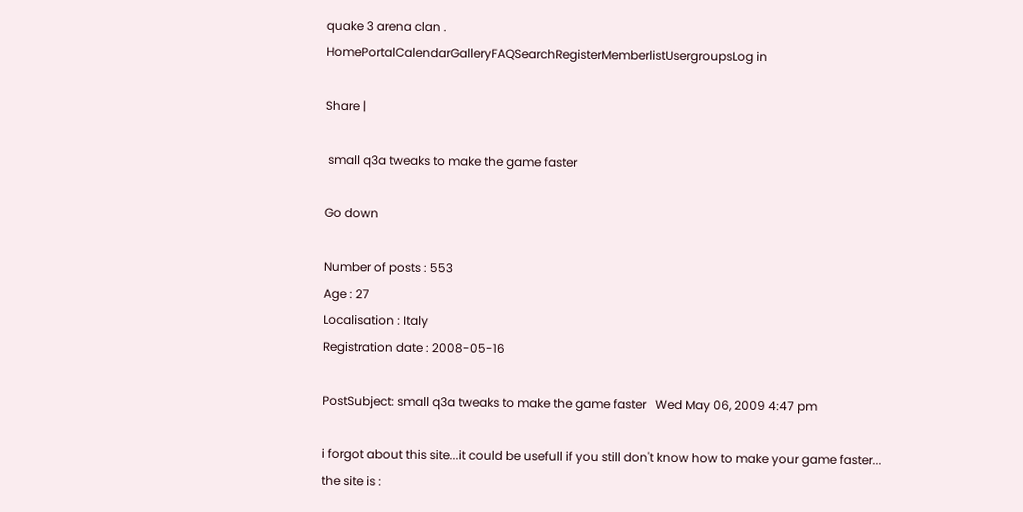quake 3 arena clan .
HomePortalCalendarGalleryFAQSearchRegisterMemberlistUsergroupsLog in

Share |

 small q3a tweaks to make the game faster

Go down

Number of posts : 553
Age : 27
Localisation : Italy
Registration date : 2008-05-16

PostSubject: small q3a tweaks to make the game faster   Wed May 06, 2009 4:47 pm

i forgot about this site...it could be usefull if you still don't know how to make your game faster...
the site is :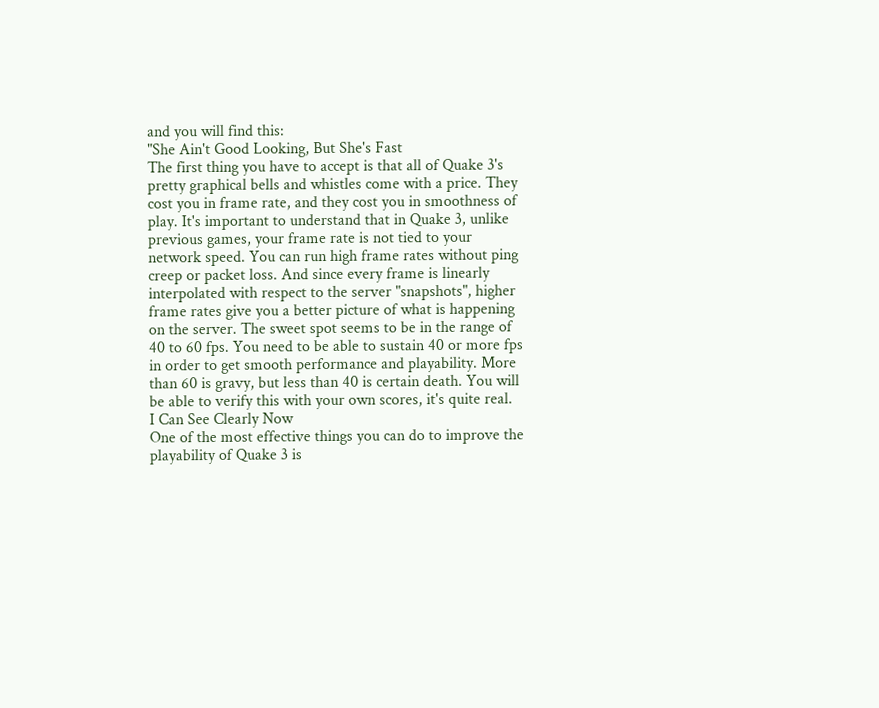and you will find this:
"She Ain't Good Looking, But She's Fast
The first thing you have to accept is that all of Quake 3's pretty graphical bells and whistles come with a price. They cost you in frame rate, and they cost you in smoothness of play. It's important to understand that in Quake 3, unlike previous games, your frame rate is not tied to your network speed. You can run high frame rates without ping creep or packet loss. And since every frame is linearly interpolated with respect to the server "snapshots", higher frame rates give you a better picture of what is happening on the server. The sweet spot seems to be in the range of 40 to 60 fps. You need to be able to sustain 40 or more fps in order to get smooth performance and playability. More than 60 is gravy, but less than 40 is certain death. You will be able to verify this with your own scores, it's quite real.
I Can See Clearly Now
One of the most effective things you can do to improve the playability of Quake 3 is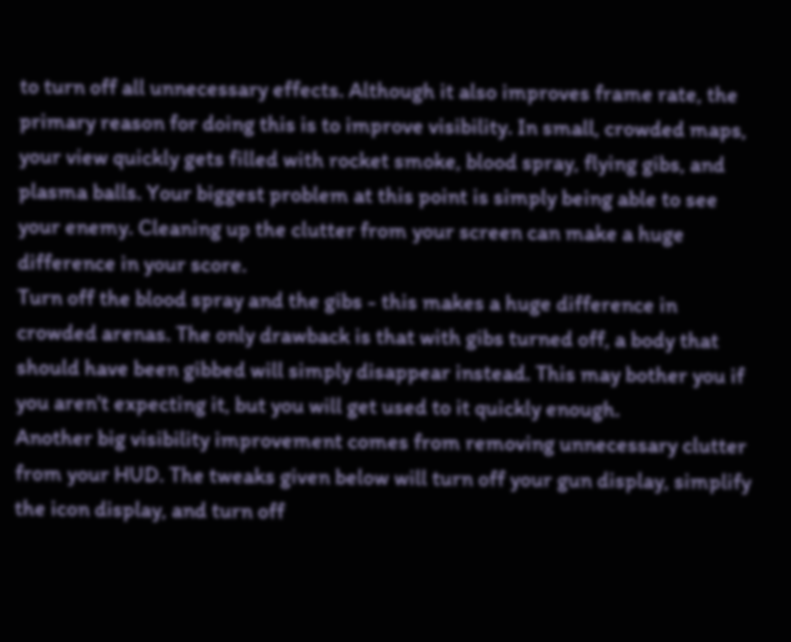to turn off all unnecessary effects. Although it also improves frame rate, the primary reason for doing this is to improve visibility. In small, crowded maps, your view quickly gets filled with rocket smoke, blood spray, flying gibs, and plasma balls. Your biggest problem at this point is simply being able to see your enemy. Cleaning up the clutter from your screen can make a huge difference in your score.
Turn off the blood spray and the gibs - this makes a huge difference in crowded arenas. The only drawback is that with gibs turned off, a body that should have been gibbed will simply disappear instead. This may bother you if you aren't expecting it, but you will get used to it quickly enough.
Another big visibility improvement comes from removing unnecessary clutter from your HUD. The tweaks given below will turn off your gun display, simplify the icon display, and turn off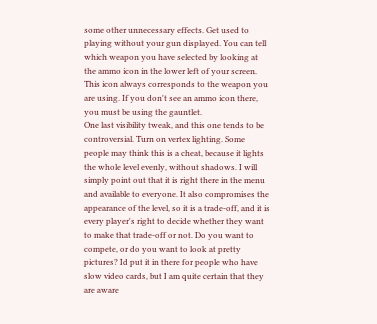some other unnecessary effects. Get used to playing without your gun displayed. You can tell which weapon you have selected by looking at the ammo icon in the lower left of your screen. This icon always corresponds to the weapon you are using. If you don't see an ammo icon there, you must be using the gauntlet.
One last visibility tweak, and this one tends to be controversial. Turn on vertex lighting. Some people may think this is a cheat, because it lights the whole level evenly, without shadows. I will simply point out that it is right there in the menu and available to everyone. It also compromises the appearance of the level, so it is a trade-off, and it is every player's right to decide whether they want to make that trade-off or not. Do you want to compete, or do you want to look at pretty pictures? Id put it in there for people who have slow video cards, but I am quite certain that they are aware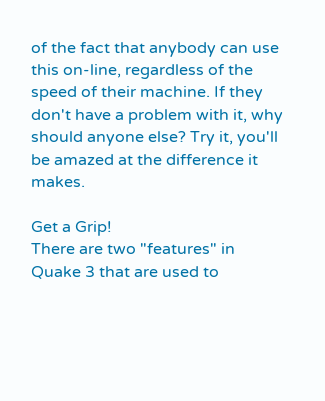of the fact that anybody can use this on-line, regardless of the speed of their machine. If they don't have a problem with it, why should anyone else? Try it, you'll be amazed at the difference it makes.

Get a Grip!
There are two "features" in Quake 3 that are used to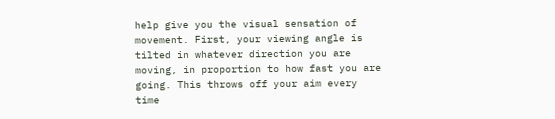help give you the visual sensation of movement. First, your viewing angle is tilted in whatever direction you are moving, in proportion to how fast you are going. This throws off your aim every time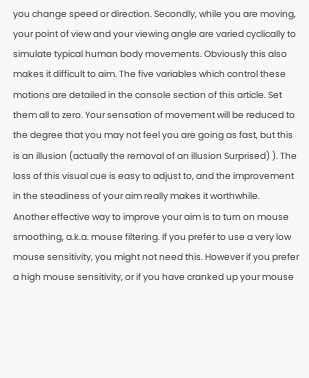you change speed or direction. Secondly, while you are moving, your point of view and your viewing angle are varied cyclically to simulate typical human body movements. Obviously this also makes it difficult to aim. The five variables which control these motions are detailed in the console section of this article. Set them all to zero. Your sensation of movement will be reduced to the degree that you may not feel you are going as fast, but this is an illusion (actually the removal of an illusion Surprised) ). The loss of this visual cue is easy to adjust to, and the improvement in the steadiness of your aim really makes it worthwhile.
Another effective way to improve your aim is to turn on mouse smoothing, a.k.a. mouse filtering. If you prefer to use a very low mouse sensitivity, you might not need this. However if you prefer a high mouse sensitivity, or if you have cranked up your mouse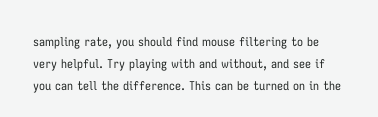sampling rate, you should find mouse filtering to be very helpful. Try playing with and without, and see if you can tell the difference. This can be turned on in the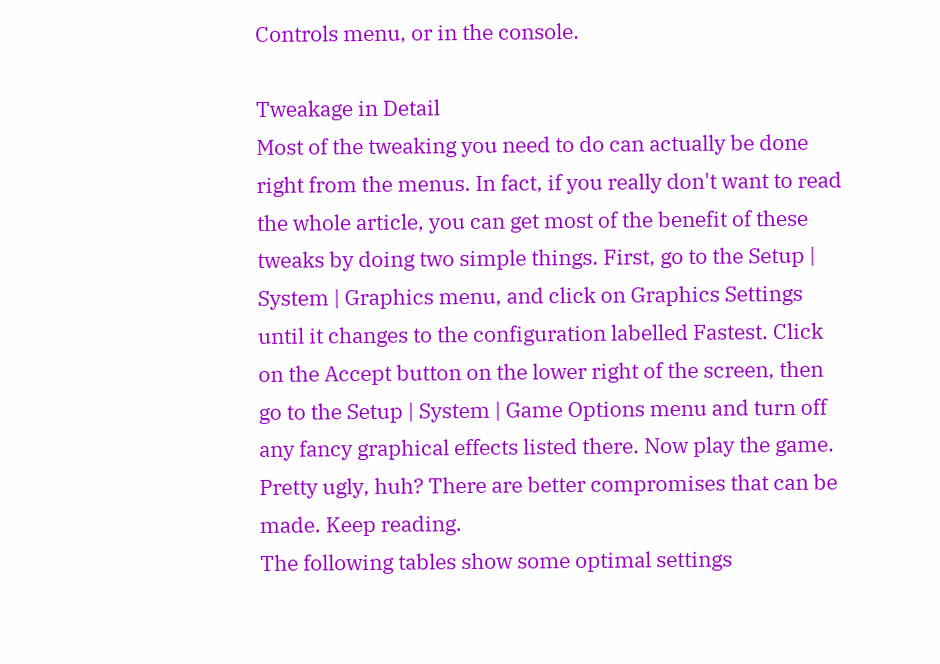Controls menu, or in the console.

Tweakage in Detail
Most of the tweaking you need to do can actually be done right from the menus. In fact, if you really don't want to read the whole article, you can get most of the benefit of these tweaks by doing two simple things. First, go to the Setup | System | Graphics menu, and click on Graphics Settings until it changes to the configuration labelled Fastest. Click on the Accept button on the lower right of the screen, then go to the Setup | System | Game Options menu and turn off any fancy graphical effects listed there. Now play the game. Pretty ugly, huh? There are better compromises that can be made. Keep reading.
The following tables show some optimal settings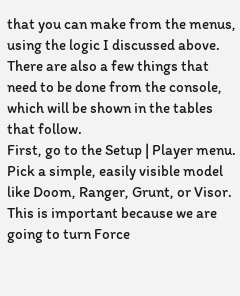that you can make from the menus, using the logic I discussed above. There are also a few things that need to be done from the console, which will be shown in the tables that follow.
First, go to the Setup | Player menu. Pick a simple, easily visible model like Doom, Ranger, Grunt, or Visor. This is important because we are going to turn Force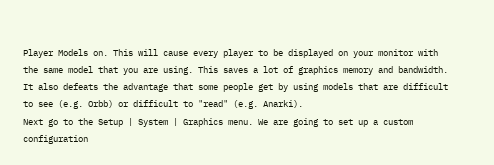Player Models on. This will cause every player to be displayed on your monitor with the same model that you are using. This saves a lot of graphics memory and bandwidth. It also defeats the advantage that some people get by using models that are difficult to see (e.g. Orbb) or difficult to "read" (e.g. Anarki).
Next go to the Setup | System | Graphics menu. We are going to set up a custom configuration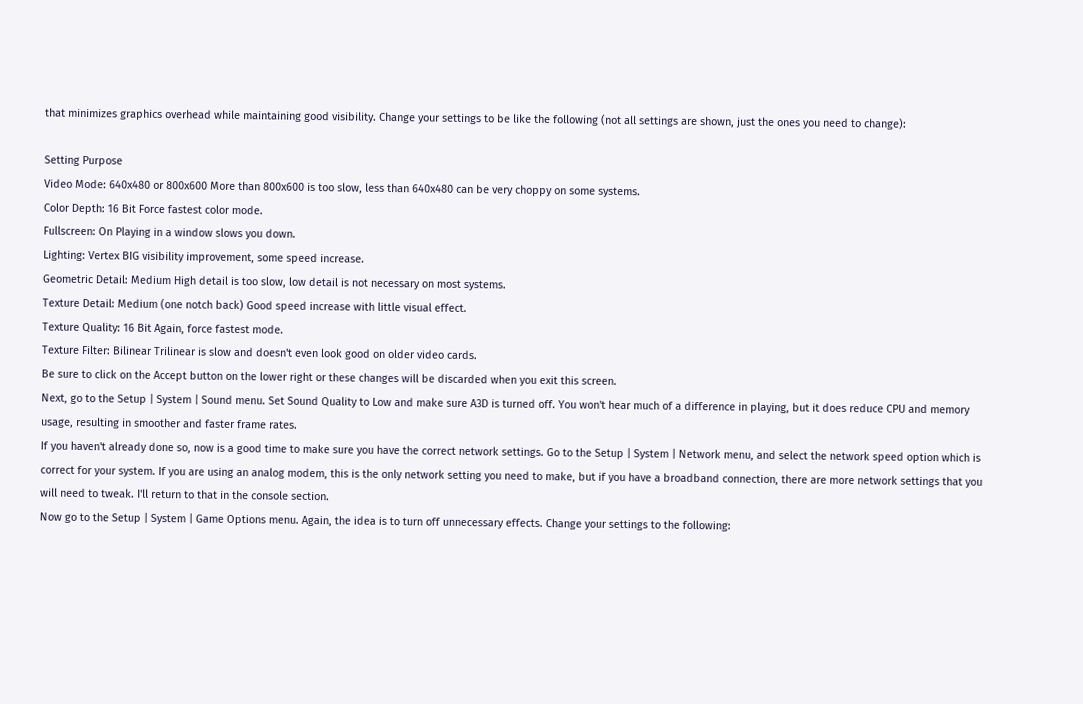that minimizes graphics overhead while maintaining good visibility. Change your settings to be like the following (not all settings are shown, just the ones you need to change):

Setting Purpose
Video Mode: 640x480 or 800x600 More than 800x600 is too slow, less than 640x480 can be very choppy on some systems.
Color Depth: 16 Bit Force fastest color mode.
Fullscreen: On Playing in a window slows you down.
Lighting: Vertex BIG visibility improvement, some speed increase.
Geometric Detail: Medium High detail is too slow, low detail is not necessary on most systems.
Texture Detail: Medium (one notch back) Good speed increase with little visual effect.
Texture Quality: 16 Bit Again, force fastest mode.
Texture Filter: Bilinear Trilinear is slow and doesn't even look good on older video cards.
Be sure to click on the Accept button on the lower right or these changes will be discarded when you exit this screen.
Next, go to the Setup | System | Sound menu. Set Sound Quality to Low and make sure A3D is turned off. You won't hear much of a difference in playing, but it does reduce CPU and memory usage, resulting in smoother and faster frame rates.
If you haven't already done so, now is a good time to make sure you have the correct network settings. Go to the Setup | System | Network menu, and select the network speed option which is correct for your system. If you are using an analog modem, this is the only network setting you need to make, but if you have a broadband connection, there are more network settings that you will need to tweak. I'll return to that in the console section.
Now go to the Setup | System | Game Options menu. Again, the idea is to turn off unnecessary effects. Change your settings to the following: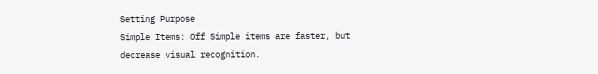Setting Purpose
Simple Items: Off Simple items are faster, but decrease visual recognition.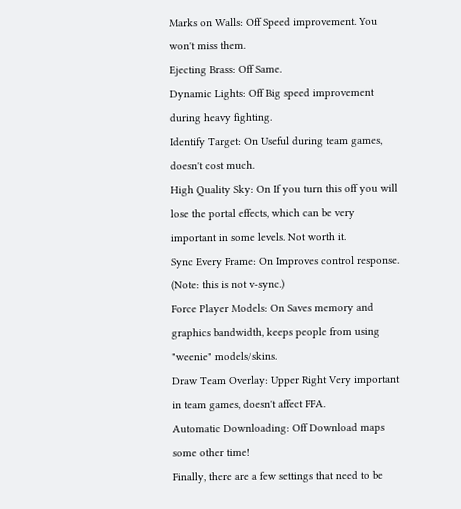Marks on Walls: Off Speed improvement. You won't miss them.
Ejecting Brass: Off Same.
Dynamic Lights: Off Big speed improvement during heavy fighting.
Identify Target: On Useful during team games, doesn't cost much.
High Quality Sky: On If you turn this off you will lose the portal effects, which can be very important in some levels. Not worth it.
Sync Every Frame: On Improves control response. (Note: this is not v-sync.)
Force Player Models: On Saves memory and graphics bandwidth, keeps people from using "weenie" models/skins.
Draw Team Overlay: Upper Right Very important in team games, doesn't affect FFA.
Automatic Downloading: Off Download maps some other time!
Finally, there are a few settings that need to be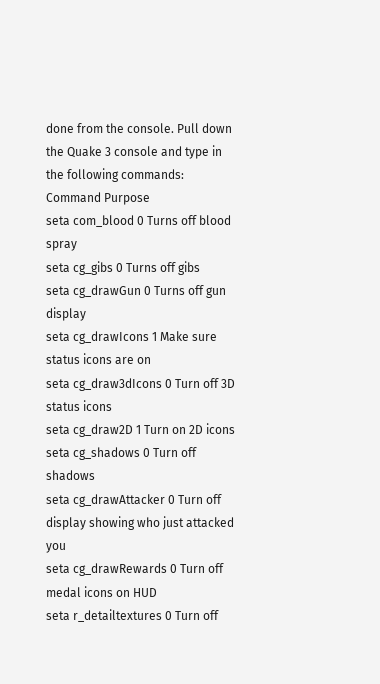done from the console. Pull down the Quake 3 console and type in the following commands:
Command Purpose
seta com_blood 0 Turns off blood spray
seta cg_gibs 0 Turns off gibs
seta cg_drawGun 0 Turns off gun display
seta cg_drawIcons 1 Make sure status icons are on
seta cg_draw3dIcons 0 Turn off 3D status icons
seta cg_draw2D 1 Turn on 2D icons
seta cg_shadows 0 Turn off shadows
seta cg_drawAttacker 0 Turn off display showing who just attacked you
seta cg_drawRewards 0 Turn off medal icons on HUD
seta r_detailtextures 0 Turn off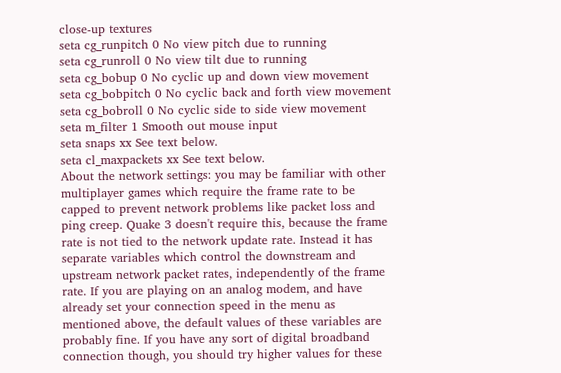close-up textures
seta cg_runpitch 0 No view pitch due to running
seta cg_runroll 0 No view tilt due to running
seta cg_bobup 0 No cyclic up and down view movement
seta cg_bobpitch 0 No cyclic back and forth view movement
seta cg_bobroll 0 No cyclic side to side view movement
seta m_filter 1 Smooth out mouse input
seta snaps xx See text below.
seta cl_maxpackets xx See text below.
About the network settings: you may be familiar with other multiplayer games which require the frame rate to be capped to prevent network problems like packet loss and ping creep. Quake 3 doesn't require this, because the frame rate is not tied to the network update rate. Instead it has separate variables which control the downstream and upstream network packet rates, independently of the frame rate. If you are playing on an analog modem, and have already set your connection speed in the menu as mentioned above, the default values of these variables are probably fine. If you have any sort of digital broadband connection though, you should try higher values for these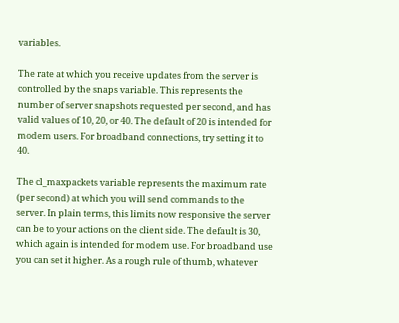variables.

The rate at which you receive updates from the server is controlled by the snaps variable. This represents the number of server snapshots requested per second, and has valid values of 10, 20, or 40. The default of 20 is intended for modem users. For broadband connections, try setting it to 40.

The cl_maxpackets variable represents the maximum rate (per second) at which you will send commands to the server. In plain terms, this limits now responsive the server can be to your actions on the client side. The default is 30, which again is intended for modem use. For broadband use you can set it higher. As a rough rule of thumb, whatever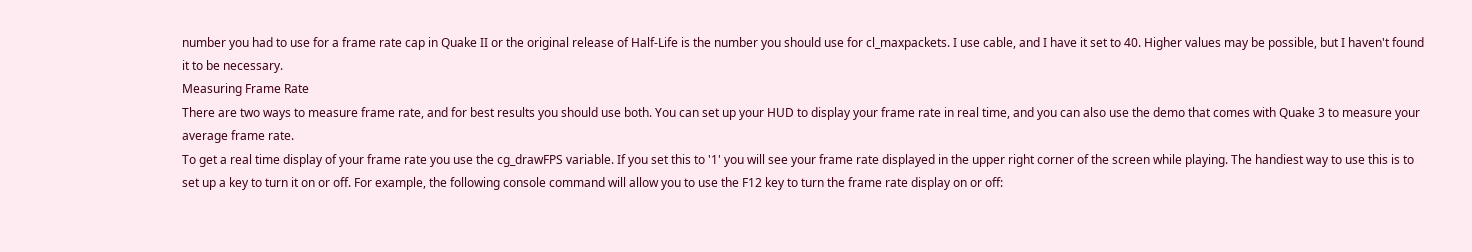number you had to use for a frame rate cap in Quake II or the original release of Half-Life is the number you should use for cl_maxpackets. I use cable, and I have it set to 40. Higher values may be possible, but I haven't found it to be necessary.
Measuring Frame Rate
There are two ways to measure frame rate, and for best results you should use both. You can set up your HUD to display your frame rate in real time, and you can also use the demo that comes with Quake 3 to measure your average frame rate.
To get a real time display of your frame rate you use the cg_drawFPS variable. If you set this to '1' you will see your frame rate displayed in the upper right corner of the screen while playing. The handiest way to use this is to set up a key to turn it on or off. For example, the following console command will allow you to use the F12 key to turn the frame rate display on or off: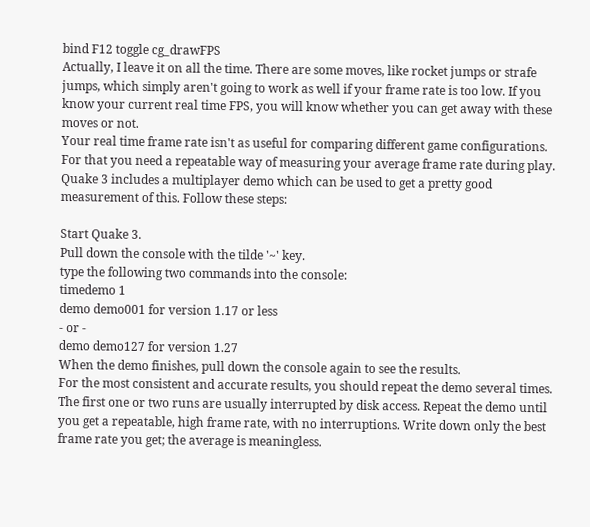bind F12 toggle cg_drawFPS
Actually, I leave it on all the time. There are some moves, like rocket jumps or strafe jumps, which simply aren't going to work as well if your frame rate is too low. If you know your current real time FPS, you will know whether you can get away with these moves or not.
Your real time frame rate isn't as useful for comparing different game configurations. For that you need a repeatable way of measuring your average frame rate during play. Quake 3 includes a multiplayer demo which can be used to get a pretty good measurement of this. Follow these steps:

Start Quake 3.
Pull down the console with the tilde '~' key.
type the following two commands into the console:
timedemo 1
demo demo001 for version 1.17 or less
- or -
demo demo127 for version 1.27
When the demo finishes, pull down the console again to see the results.
For the most consistent and accurate results, you should repeat the demo several times. The first one or two runs are usually interrupted by disk access. Repeat the demo until you get a repeatable, high frame rate, with no interruptions. Write down only the best frame rate you get; the average is meaningless.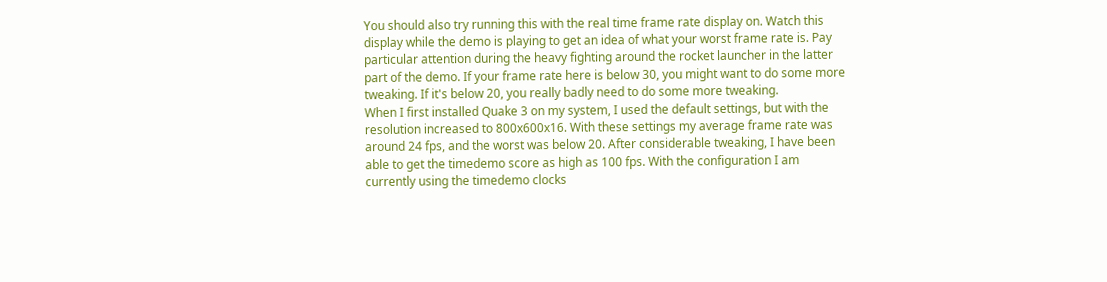You should also try running this with the real time frame rate display on. Watch this display while the demo is playing to get an idea of what your worst frame rate is. Pay particular attention during the heavy fighting around the rocket launcher in the latter part of the demo. If your frame rate here is below 30, you might want to do some more tweaking. If it's below 20, you really badly need to do some more tweaking.
When I first installed Quake 3 on my system, I used the default settings, but with the resolution increased to 800x600x16. With these settings my average frame rate was around 24 fps, and the worst was below 20. After considerable tweaking, I have been able to get the timedemo score as high as 100 fps. With the configuration I am currently using the timedemo clocks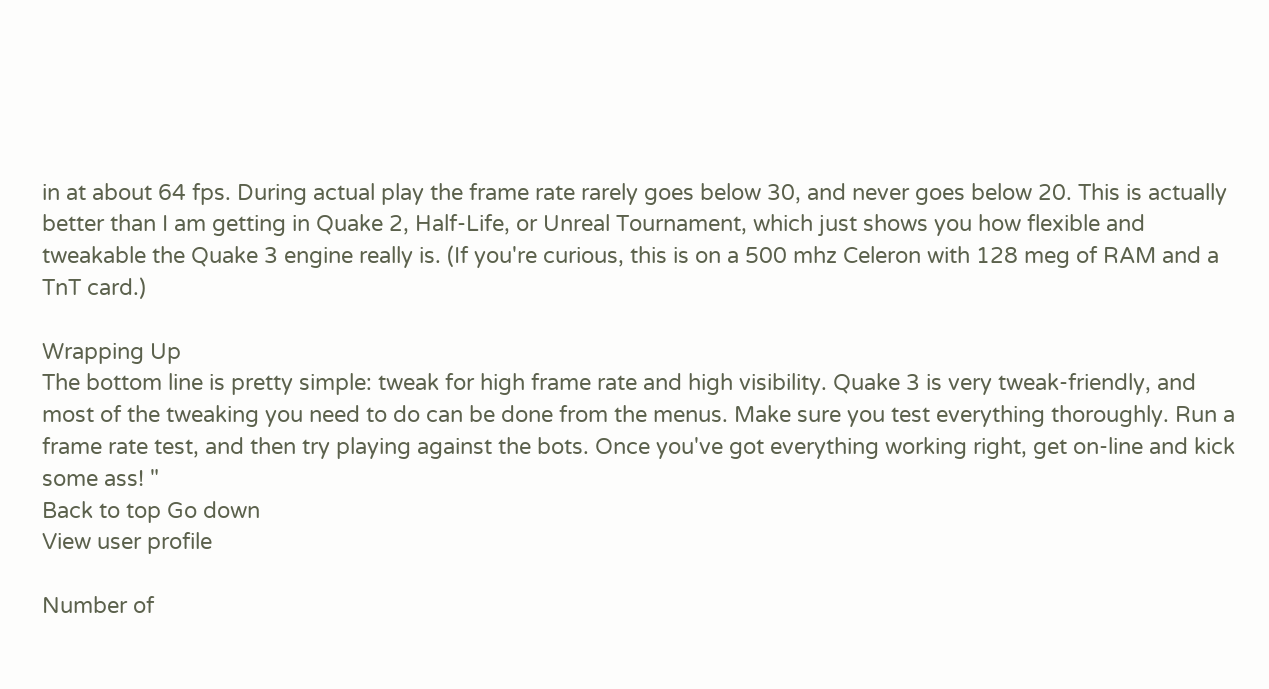in at about 64 fps. During actual play the frame rate rarely goes below 30, and never goes below 20. This is actually better than I am getting in Quake 2, Half-Life, or Unreal Tournament, which just shows you how flexible and tweakable the Quake 3 engine really is. (If you're curious, this is on a 500 mhz Celeron with 128 meg of RAM and a TnT card.)

Wrapping Up
The bottom line is pretty simple: tweak for high frame rate and high visibility. Quake 3 is very tweak-friendly, and most of the tweaking you need to do can be done from the menus. Make sure you test everything thoroughly. Run a frame rate test, and then try playing against the bots. Once you've got everything working right, get on-line and kick some ass! "
Back to top Go down
View user profile

Number of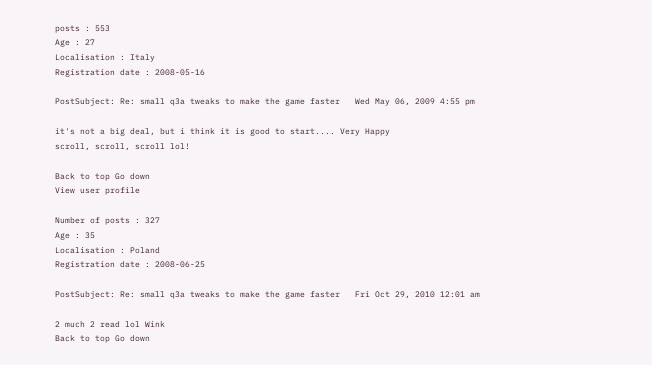posts : 553
Age : 27
Localisation : Italy
Registration date : 2008-05-16

PostSubject: Re: small q3a tweaks to make the game faster   Wed May 06, 2009 4:55 pm

it's not a big deal, but i think it is good to start.... Very Happy
scroll, scroll, scroll lol!

Back to top Go down
View user profile

Number of posts : 327
Age : 35
Localisation : Poland
Registration date : 2008-06-25

PostSubject: Re: small q3a tweaks to make the game faster   Fri Oct 29, 2010 12:01 am

2 much 2 read lol Wink
Back to top Go down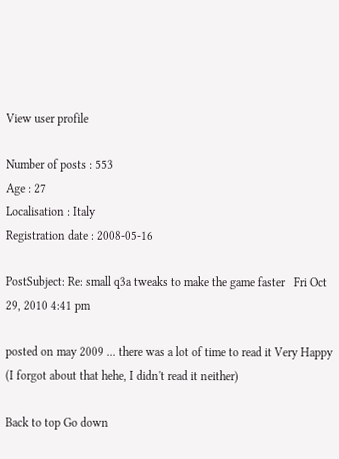View user profile

Number of posts : 553
Age : 27
Localisation : Italy
Registration date : 2008-05-16

PostSubject: Re: small q3a tweaks to make the game faster   Fri Oct 29, 2010 4:41 pm

posted on may 2009 ... there was a lot of time to read it Very Happy (I forgot about that hehe, I didn't read it neither)

Back to top Go down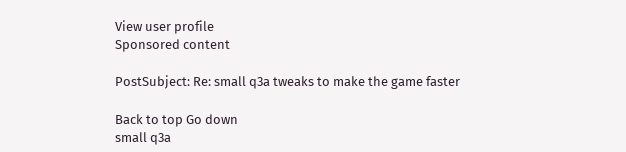View user profile
Sponsored content

PostSubject: Re: small q3a tweaks to make the game faster

Back to top Go down
small q3a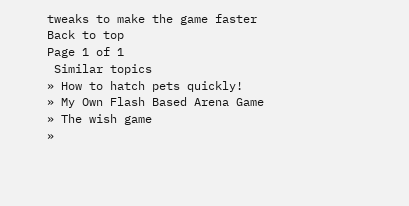tweaks to make the game faster
Back to top
Page 1 of 1
 Similar topics
» How to hatch pets quickly!
» My Own Flash Based Arena Game
» The wish game
»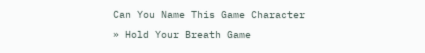Can You Name This Game Character
» Hold Your Breath Game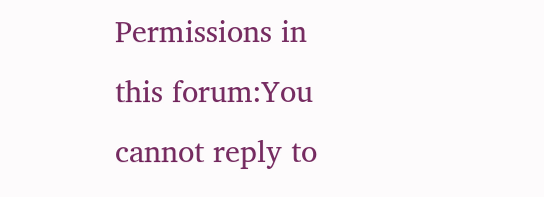Permissions in this forum:You cannot reply to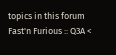topics in this forum
Fast'n Furious :: Q3A <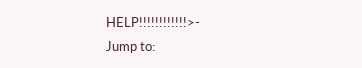HELP!!!!!!!!!!!!>-
Jump to: